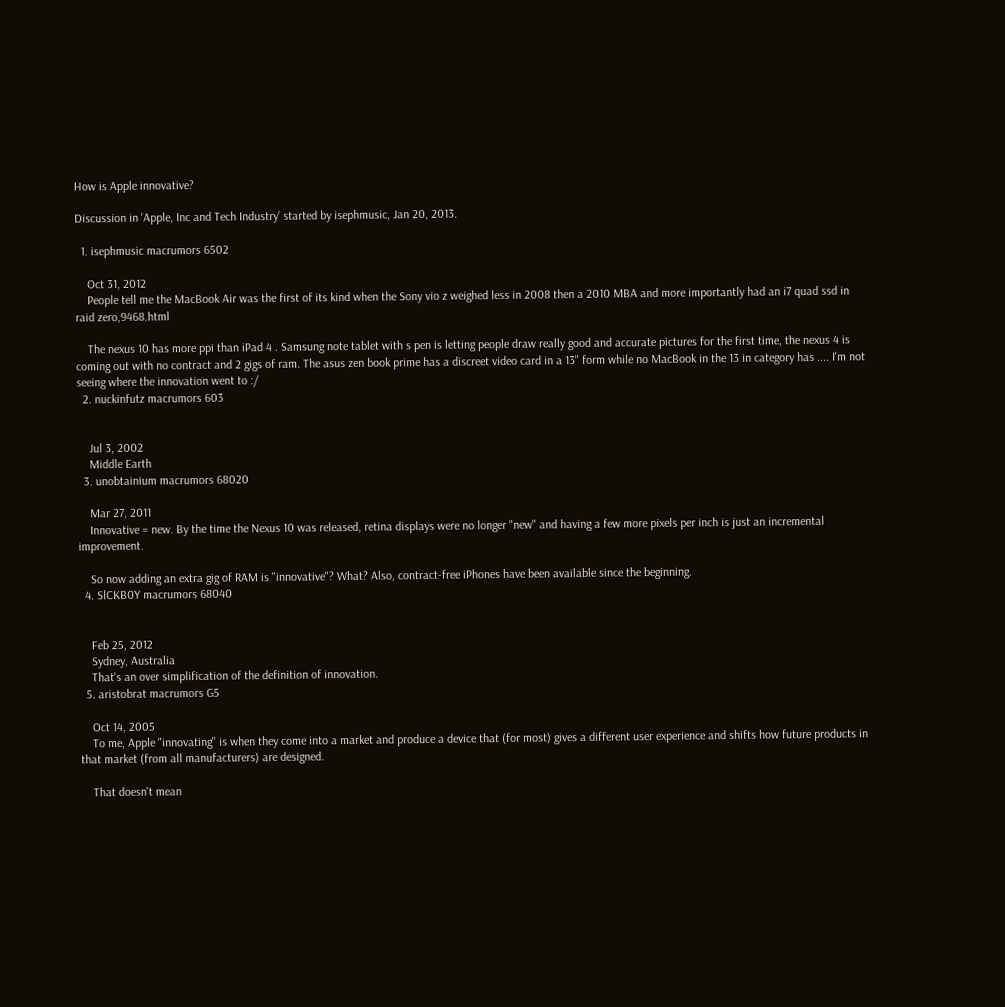How is Apple innovative?

Discussion in 'Apple, Inc and Tech Industry' started by isephmusic, Jan 20, 2013.

  1. isephmusic macrumors 6502

    Oct 31, 2012
    People tell me the MacBook Air was the first of its kind when the Sony vio z weighed less in 2008 then a 2010 MBA and more importantly had an i7 quad ssd in raid zero,9468.html

    The nexus 10 has more ppi than iPad 4 . Samsung note tablet with s pen is letting people draw really good and accurate pictures for the first time, the nexus 4 is coming out with no contract and 2 gigs of ram. The asus zen book prime has a discreet video card in a 13" form while no MacBook in the 13 in category has .... I'm not seeing where the innovation went to :/
  2. nuckinfutz macrumors 603


    Jul 3, 2002
    Middle Earth
  3. unobtainium macrumors 68020

    Mar 27, 2011
    Innovative = new. By the time the Nexus 10 was released, retina displays were no longer "new" and having a few more pixels per inch is just an incremental improvement.

    So now adding an extra gig of RAM is "innovative"? What? Also, contract-free iPhones have been available since the beginning.
  4. SlCKB0Y macrumors 68040


    Feb 25, 2012
    Sydney, Australia
    That's an over simplification of the definition of innovation.
  5. aristobrat macrumors G5

    Oct 14, 2005
    To me, Apple "innovating" is when they come into a market and produce a device that (for most) gives a different user experience and shifts how future products in that market (from all manufacturers) are designed.

    That doesn't mean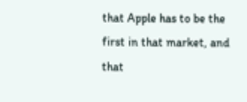that Apple has to be the first in that market, and that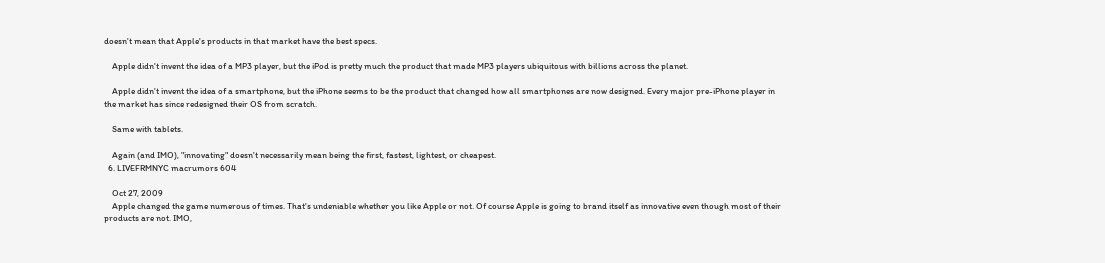doesn't mean that Apple's products in that market have the best specs.

    Apple didn't invent the idea of a MP3 player, but the iPod is pretty much the product that made MP3 players ubiquitous with billions across the planet.

    Apple didn't invent the idea of a smartphone, but the iPhone seems to be the product that changed how all smartphones are now designed. Every major pre-iPhone player in the market has since redesigned their OS from scratch.

    Same with tablets.

    Again (and IMO), "innovating" doesn't necessarily mean being the first, fastest, lightest, or cheapest.
  6. LIVEFRMNYC macrumors 604

    Oct 27, 2009
    Apple changed the game numerous of times. That's undeniable whether you like Apple or not. Of course Apple is going to brand itself as innovative even though most of their products are not. IMO,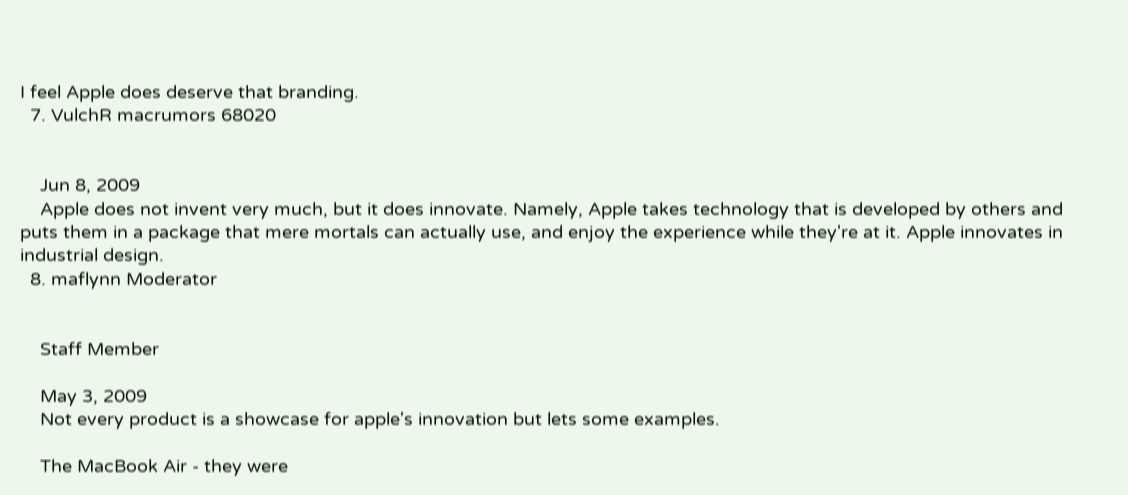I feel Apple does deserve that branding.
  7. VulchR macrumors 68020


    Jun 8, 2009
    Apple does not invent very much, but it does innovate. Namely, Apple takes technology that is developed by others and puts them in a package that mere mortals can actually use, and enjoy the experience while they're at it. Apple innovates in industrial design.
  8. maflynn Moderator


    Staff Member

    May 3, 2009
    Not every product is a showcase for apple's innovation but lets some examples.

    The MacBook Air - they were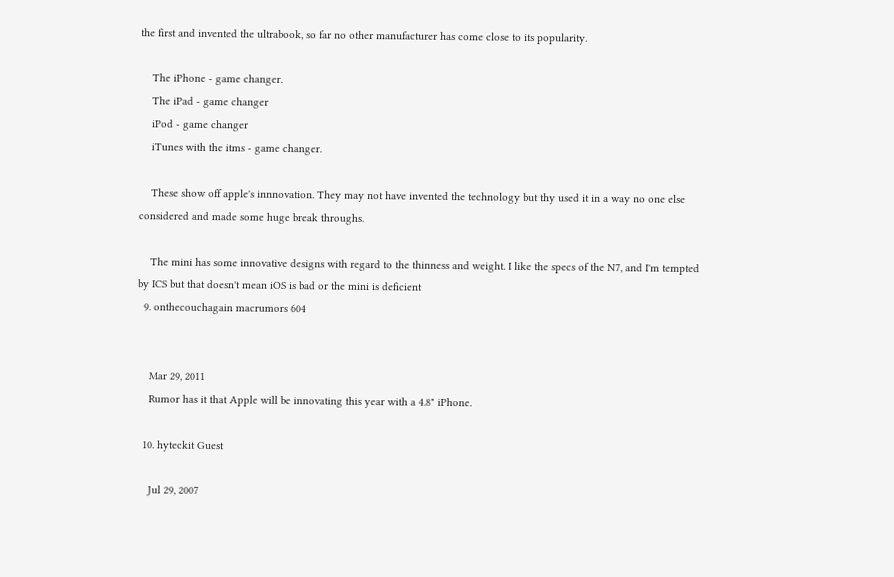the first and invented the ultrabook, so far no other manufacturer has come close to its popularity.

    The iPhone - game changer.
    The iPad - game changer
    iPod - game changer
    iTunes with the itms - game changer.

    These show off apple's innnovation. They may not have invented the technology but thy used it in a way no one else considered and made some huge break throughs.

    The mini has some innovative designs with regard to the thinness and weight. I like the specs of the N7, and I'm tempted by ICS but that doesn't mean iOS is bad or the mini is deficient
  9. onthecouchagain macrumors 604


    Mar 29, 2011
    Rumor has it that Apple will be innovating this year with a 4.8" iPhone.

  10. hyteckit Guest

    Jul 29, 2007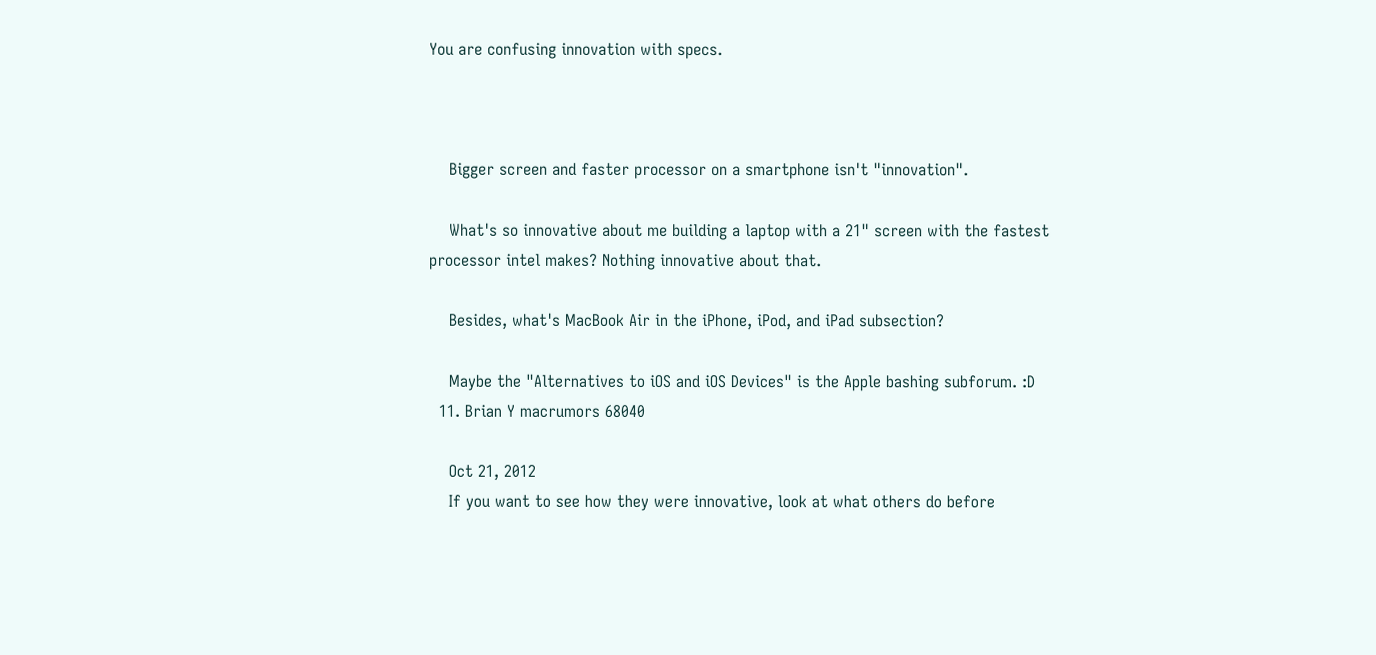You are confusing innovation with specs.



    Bigger screen and faster processor on a smartphone isn't "innovation".

    What's so innovative about me building a laptop with a 21" screen with the fastest processor intel makes? Nothing innovative about that.

    Besides, what's MacBook Air in the iPhone, iPod, and iPad subsection?

    Maybe the "Alternatives to iOS and iOS Devices" is the Apple bashing subforum. :D
  11. Brian Y macrumors 68040

    Oct 21, 2012
    If you want to see how they were innovative, look at what others do before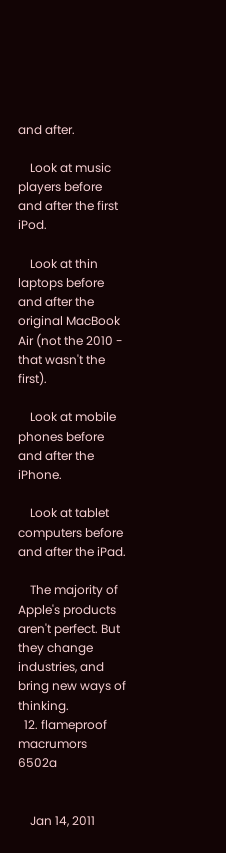and after.

    Look at music players before and after the first iPod.

    Look at thin laptops before and after the original MacBook Air (not the 2010 - that wasn't the first).

    Look at mobile phones before and after the iPhone.

    Look at tablet computers before and after the iPad.

    The majority of Apple's products aren't perfect. But they change industries, and bring new ways of thinking.
  12. flameproof macrumors 6502a


    Jan 14, 2011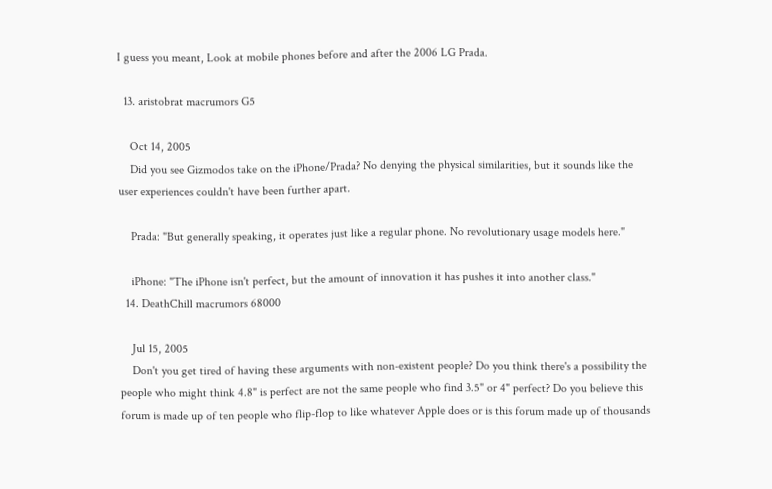I guess you meant, Look at mobile phones before and after the 2006 LG Prada.

  13. aristobrat macrumors G5

    Oct 14, 2005
    Did you see Gizmodos take on the iPhone/Prada? No denying the physical similarities, but it sounds like the user experiences couldn't have been further apart.

    Prada: "But generally speaking, it operates just like a regular phone. No revolutionary usage models here."

    iPhone: "The iPhone isn't perfect, but the amount of innovation it has pushes it into another class."
  14. DeathChill macrumors 68000

    Jul 15, 2005
    Don't you get tired of having these arguments with non-existent people? Do you think there's a possibility the people who might think 4.8" is perfect are not the same people who find 3.5" or 4" perfect? Do you believe this forum is made up of ten people who flip-flop to like whatever Apple does or is this forum made up of thousands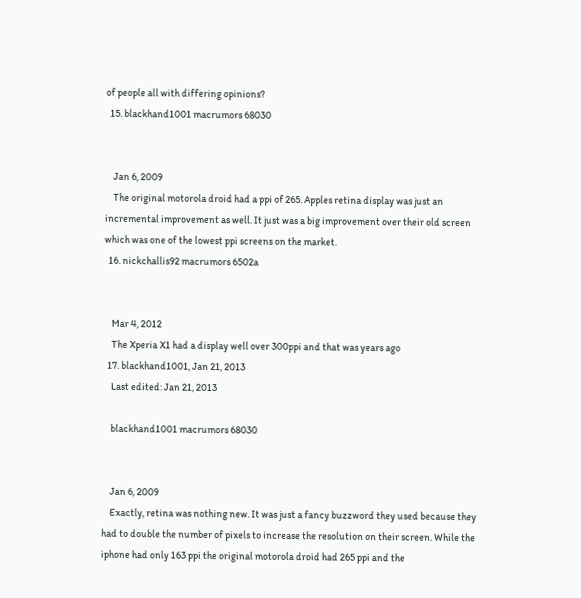of people all with differing opinions?
  15. blackhand1001 macrumors 68030


    Jan 6, 2009
    The original motorola droid had a ppi of 265. Apples retina display was just an incremental improvement as well. It just was a big improvement over their old screen which was one of the lowest ppi screens on the market.
  16. nickchallis92 macrumors 6502a


    Mar 4, 2012
    The Xperia X1 had a display well over 300ppi and that was years ago
  17. blackhand1001, Jan 21, 2013
    Last edited: Jan 21, 2013

    blackhand1001 macrumors 68030


    Jan 6, 2009
    Exactly, retina was nothing new. It was just a fancy buzzword they used because they had to double the number of pixels to increase the resolution on their screen. While the iphone had only 163 ppi the original motorola droid had 265 ppi and the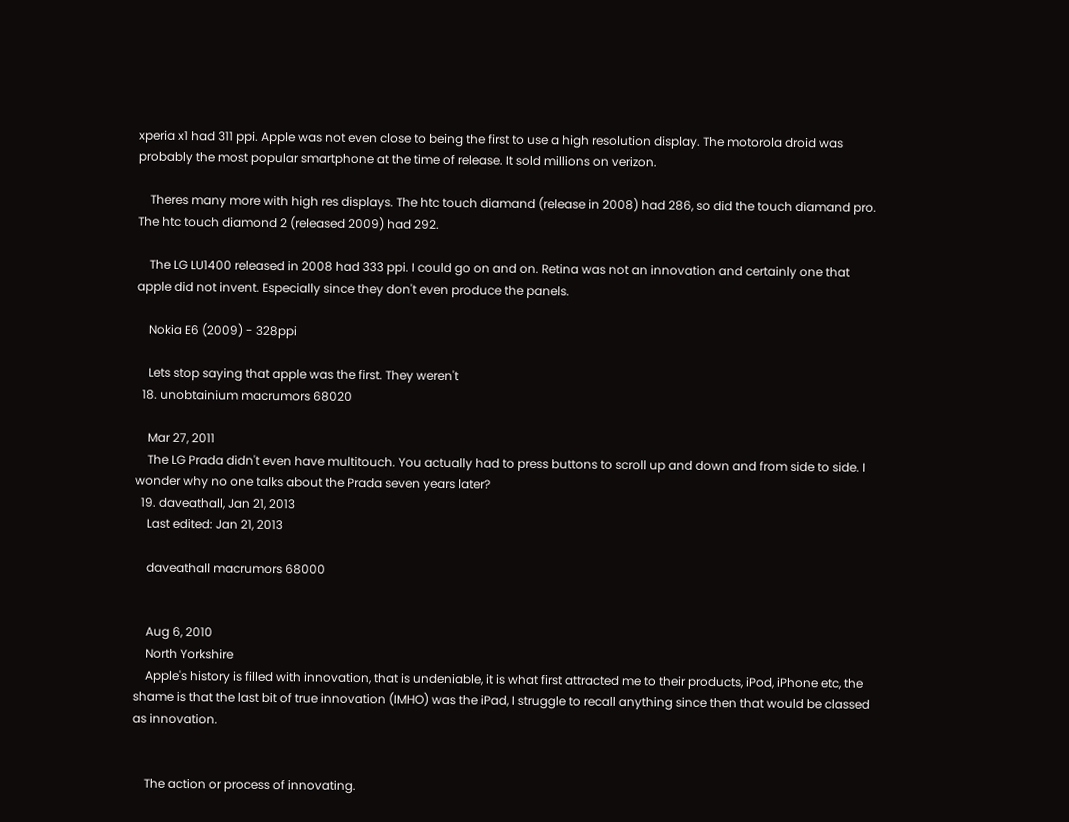xperia x1 had 311 ppi. Apple was not even close to being the first to use a high resolution display. The motorola droid was probably the most popular smartphone at the time of release. It sold millions on verizon.

    Theres many more with high res displays. The htc touch diamand (release in 2008) had 286, so did the touch diamand pro. The htc touch diamond 2 (released 2009) had 292.

    The LG LU1400 released in 2008 had 333 ppi. I could go on and on. Retina was not an innovation and certainly one that apple did not invent. Especially since they don't even produce the panels.

    Nokia E6 (2009) - 328ppi

    Lets stop saying that apple was the first. They weren't
  18. unobtainium macrumors 68020

    Mar 27, 2011
    The LG Prada didn't even have multitouch. You actually had to press buttons to scroll up and down and from side to side. I wonder why no one talks about the Prada seven years later?
  19. daveathall, Jan 21, 2013
    Last edited: Jan 21, 2013

    daveathall macrumors 68000


    Aug 6, 2010
    North Yorkshire
    Apple's history is filled with innovation, that is undeniable, it is what first attracted me to their products, iPod, iPhone etc, the shame is that the last bit of true innovation (IMHO) was the iPad, I struggle to recall anything since then that would be classed as innovation.


    The action or process of innovating.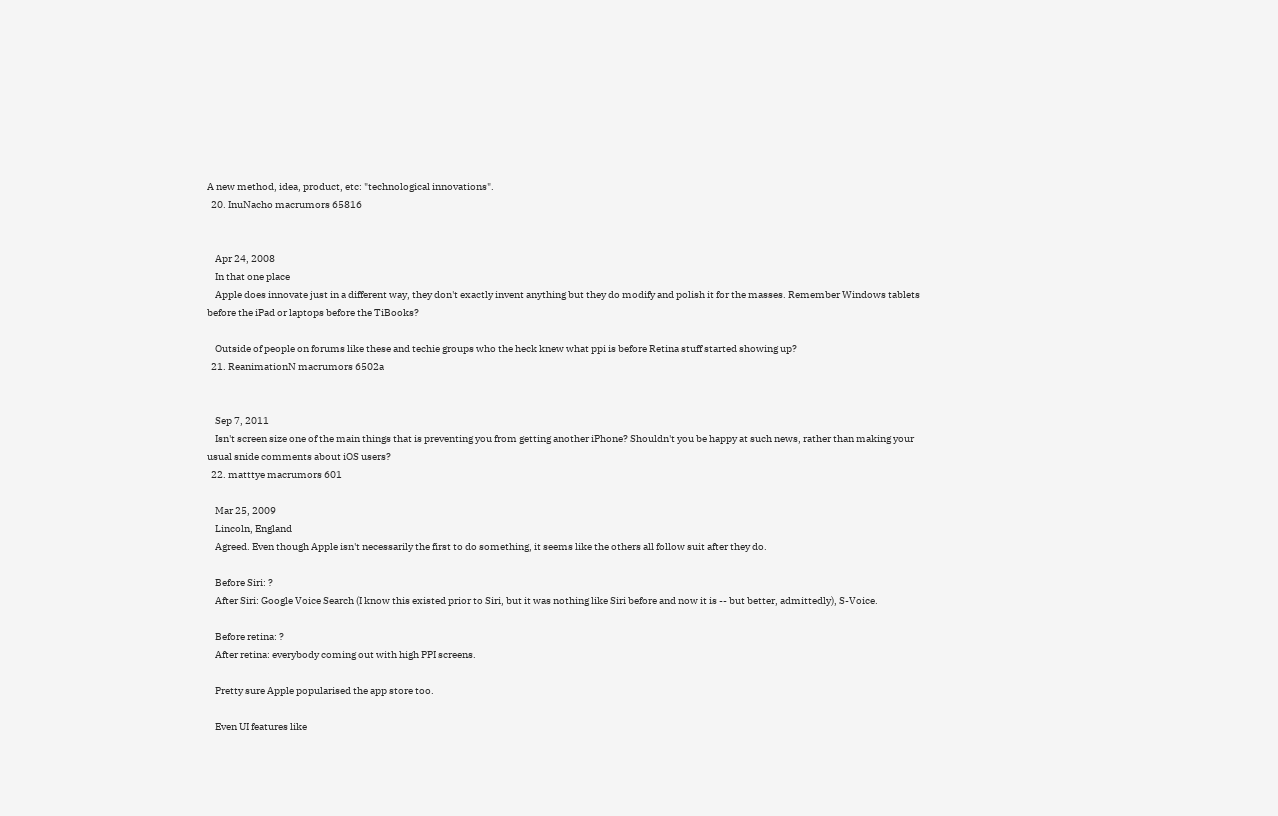A new method, idea, product, etc: "technological innovations".
  20. InuNacho macrumors 65816


    Apr 24, 2008
    In that one place
    Apple does innovate just in a different way, they don't exactly invent anything but they do modify and polish it for the masses. Remember Windows tablets before the iPad or laptops before the TiBooks?

    Outside of people on forums like these and techie groups who the heck knew what ppi is before Retina stuff started showing up?
  21. ReanimationN macrumors 6502a


    Sep 7, 2011
    Isn't screen size one of the main things that is preventing you from getting another iPhone? Shouldn't you be happy at such news, rather than making your usual snide comments about iOS users?
  22. matttye macrumors 601

    Mar 25, 2009
    Lincoln, England
    Agreed. Even though Apple isn't necessarily the first to do something, it seems like the others all follow suit after they do.

    Before Siri: ?
    After Siri: Google Voice Search (I know this existed prior to Siri, but it was nothing like Siri before and now it is -- but better, admittedly), S-Voice.

    Before retina: ?
    After retina: everybody coming out with high PPI screens.

    Pretty sure Apple popularised the app store too.

    Even UI features like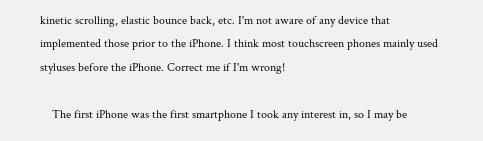kinetic scrolling, elastic bounce back, etc. I'm not aware of any device that implemented those prior to the iPhone. I think most touchscreen phones mainly used styluses before the iPhone. Correct me if I'm wrong!

    The first iPhone was the first smartphone I took any interest in, so I may be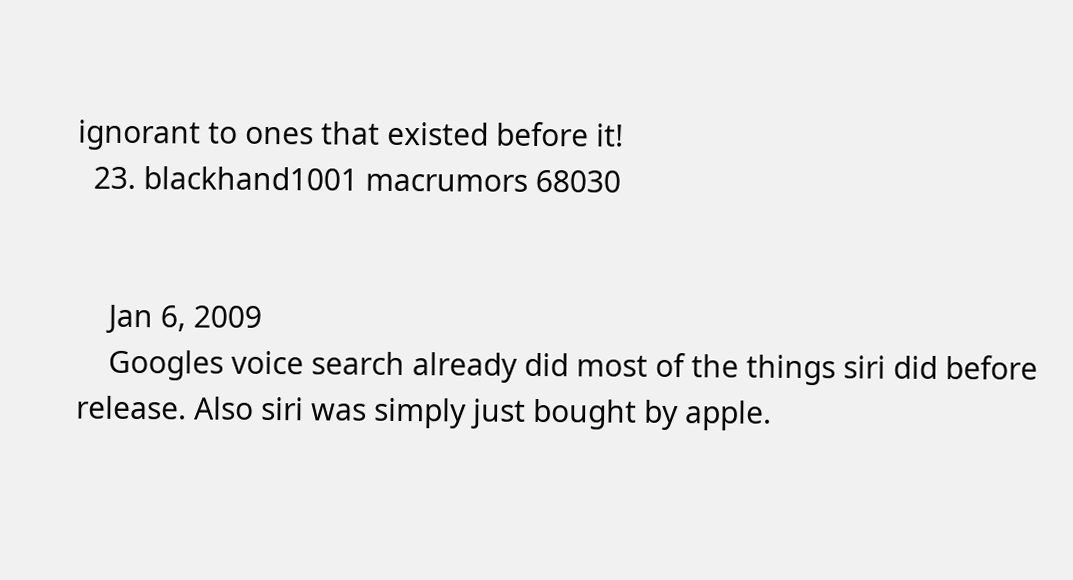ignorant to ones that existed before it!
  23. blackhand1001 macrumors 68030


    Jan 6, 2009
    Googles voice search already did most of the things siri did before release. Also siri was simply just bought by apple.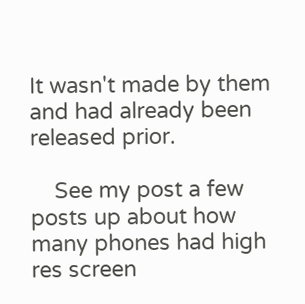It wasn't made by them and had already been released prior.

    See my post a few posts up about how many phones had high res screen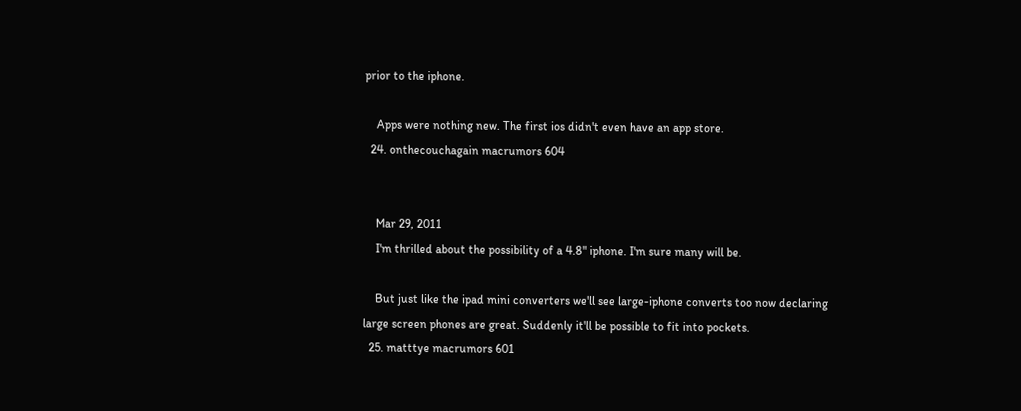prior to the iphone.

    Apps were nothing new. The first ios didn't even have an app store.
  24. onthecouchagain macrumors 604


    Mar 29, 2011
    I'm thrilled about the possibility of a 4.8" iphone. I'm sure many will be.

    But just like the ipad mini converters we'll see large-iphone converts too now declaring large screen phones are great. Suddenly it'll be possible to fit into pockets.
  25. matttye macrumors 601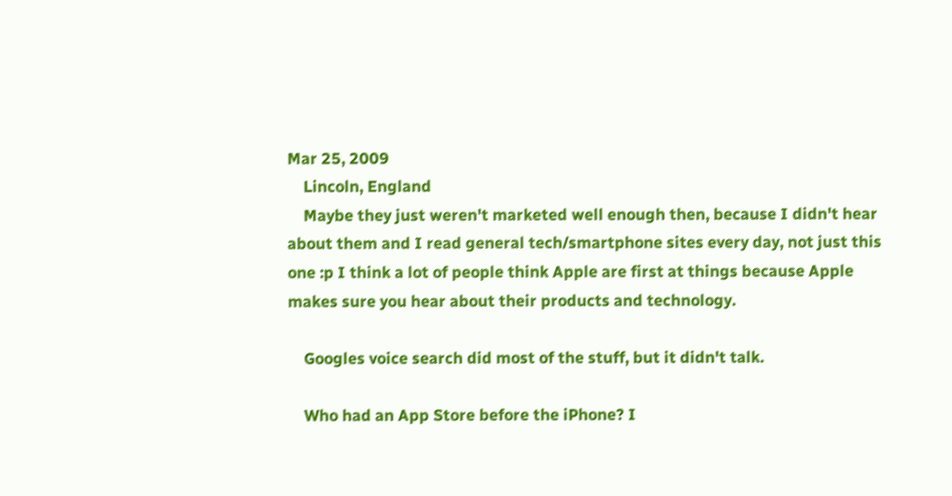Mar 25, 2009
    Lincoln, England
    Maybe they just weren't marketed well enough then, because I didn't hear about them and I read general tech/smartphone sites every day, not just this one :p I think a lot of people think Apple are first at things because Apple makes sure you hear about their products and technology.

    Googles voice search did most of the stuff, but it didn't talk.

    Who had an App Store before the iPhone? I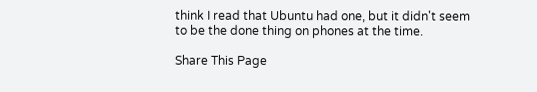think I read that Ubuntu had one, but it didn't seem to be the done thing on phones at the time.

Share This Page